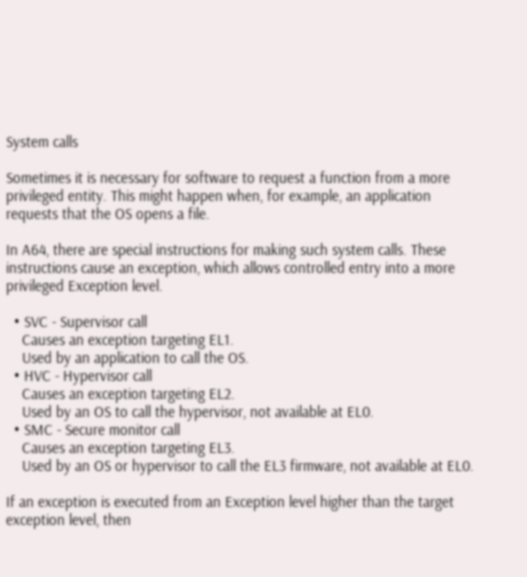System calls

Sometimes it is necessary for software to request a function from a more privileged entity. This might happen when, for example, an application requests that the OS opens a file.

In A64, there are special instructions for making such system calls. These instructions cause an exception, which allows controlled entry into a more privileged Exception level.

  • SVC - Supervisor call
    Causes an exception targeting EL1.
    Used by an application to call the OS.
  • HVC - Hypervisor call
    Causes an exception targeting EL2.
    Used by an OS to call the hypervisor, not available at EL0.
  • SMC - Secure monitor call
    Causes an exception targeting EL3.
    Used by an OS or hypervisor to call the EL3 firmware, not available at EL0.

If an exception is executed from an Exception level higher than the target exception level, then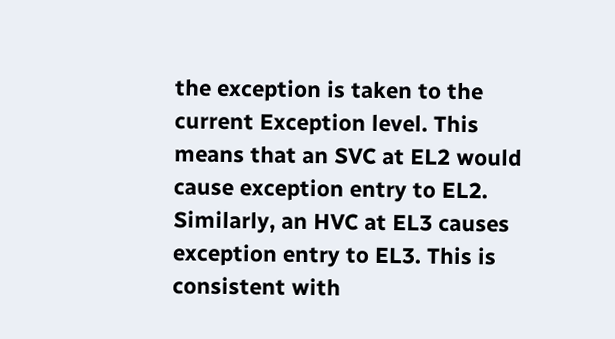the exception is taken to the current Exception level. This means that an SVC at EL2 would cause exception entry to EL2. Similarly, an HVC at EL3 causes exception entry to EL3. This is consistent with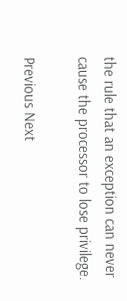the rule that an exception can never cause the processor to lose privilege.

Previous Next